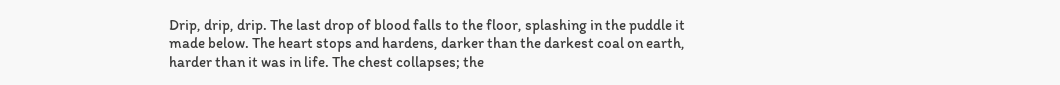Drip, drip, drip. The last drop of blood falls to the floor, splashing in the puddle it made below. The heart stops and hardens, darker than the darkest coal on earth, harder than it was in life. The chest collapses; the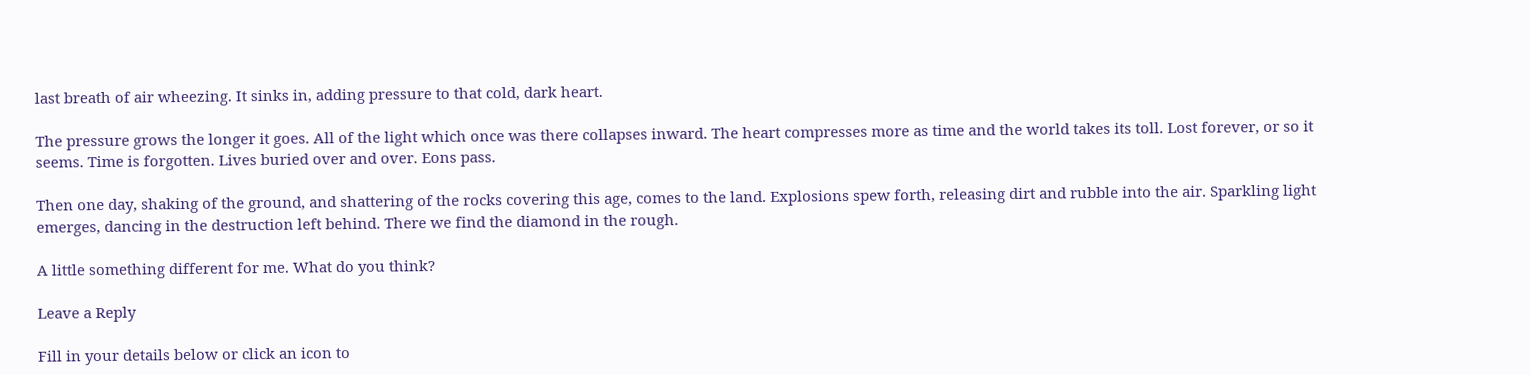last breath of air wheezing. It sinks in, adding pressure to that cold, dark heart.

The pressure grows the longer it goes. All of the light which once was there collapses inward. The heart compresses more as time and the world takes its toll. Lost forever, or so it seems. Time is forgotten. Lives buried over and over. Eons pass.

Then one day, shaking of the ground, and shattering of the rocks covering this age, comes to the land. Explosions spew forth, releasing dirt and rubble into the air. Sparkling light emerges, dancing in the destruction left behind. There we find the diamond in the rough.

A little something different for me. What do you think?

Leave a Reply

Fill in your details below or click an icon to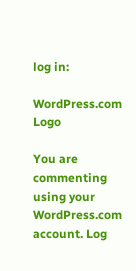log in:

WordPress.com Logo

You are commenting using your WordPress.com account. Log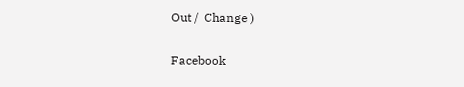Out /  Change )

Facebook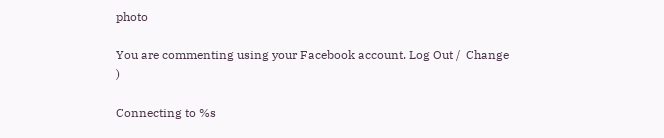photo

You are commenting using your Facebook account. Log Out /  Change )

Connecting to %s